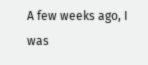A few weeks ago, I was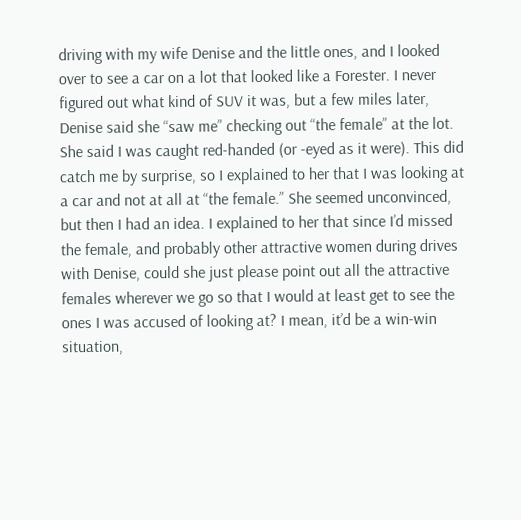driving with my wife Denise and the little ones, and I looked over to see a car on a lot that looked like a Forester. I never figured out what kind of SUV it was, but a few miles later, Denise said she “saw me” checking out “the female” at the lot. She said I was caught red-handed (or -eyed as it were). This did catch me by surprise, so I explained to her that I was looking at a car and not at all at “the female.” She seemed unconvinced, but then I had an idea. I explained to her that since I’d missed the female, and probably other attractive women during drives with Denise, could she just please point out all the attractive females wherever we go so that I would at least get to see the ones I was accused of looking at? I mean, it’d be a win-win situation,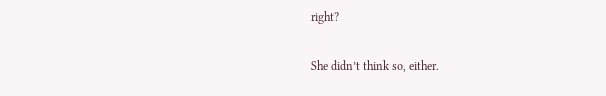right?

She didn’t think so, either.